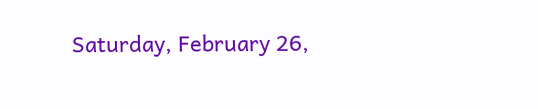Saturday, February 26,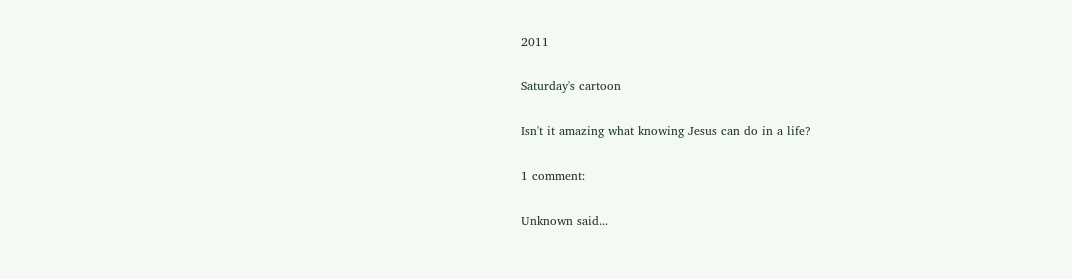2011

Saturday's cartoon

Isn't it amazing what knowing Jesus can do in a life?

1 comment:

Unknown said...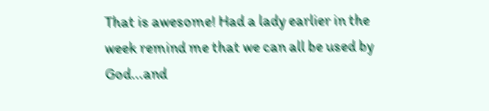That is awesome! Had a lady earlier in the week remind me that we can all be used by God...and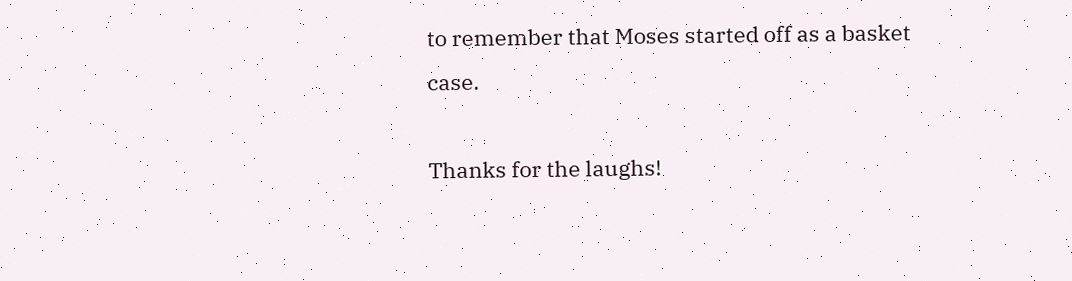to remember that Moses started off as a basket case.

Thanks for the laughs!